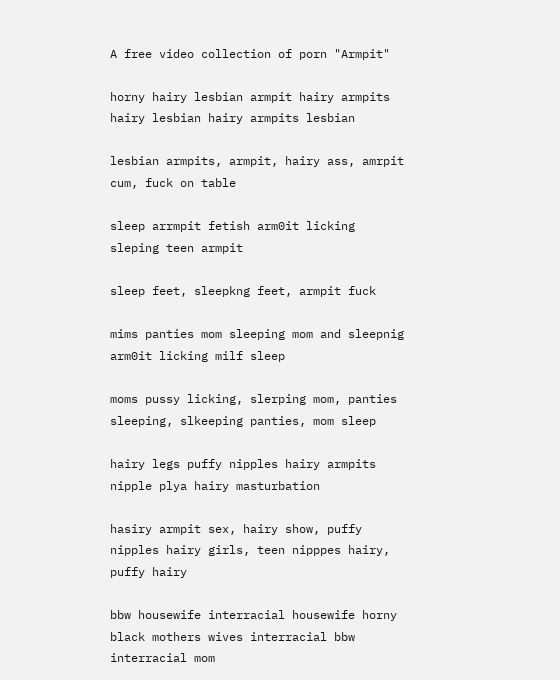A free video collection of porn "Armpit"

horny hairy lesbian armpit hairy armpits hairy lesbian hairy armpits lesbian

lesbian armpits, armpit, hairy ass, amrpit cum, fuck on table

sleep arrmpit fetish arm0it licking sleping teen armpit

sleep feet, sleepkng feet, armpit fuck

mims panties mom sleeping mom and sleepnig arm0it licking milf sleep

moms pussy licking, slerping mom, panties sleeping, slkeeping panties, mom sleep

hairy legs puffy nipples hairy armpits nipple plya hairy masturbation

hasiry armpit sex, hairy show, puffy nipples hairy girls, teen nipppes hairy, puffy hairy

bbw housewife interracial housewife horny black mothers wives interracial bbw interracial mom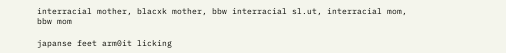interracial mother, blacxk mother, bbw interracial sl.ut, interracial mom, bbw mom

japanse feet arm0it licking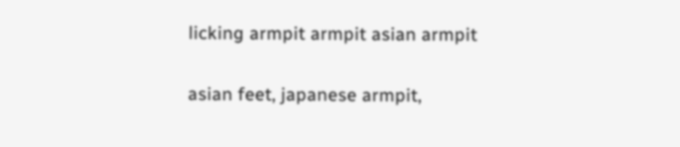licking armpit armpit asian armpit

asian feet, japanese armpit,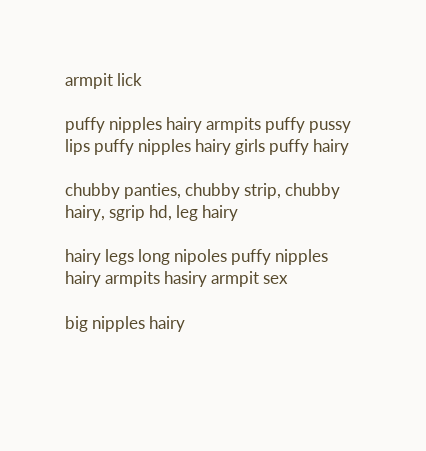armpit lick

puffy nipples hairy armpits puffy pussy lips puffy nipples hairy girls puffy hairy

chubby panties, chubby strip, chubby hairy, sgrip hd, leg hairy

hairy legs long nipoles puffy nipples hairy armpits hasiry armpit sex

big nipples hairy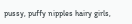pussy, puffy nipples hairy girls,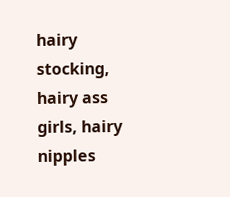hairy stocking, hairy ass girls, hairy nipples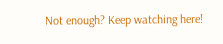Not enough? Keep watching here!